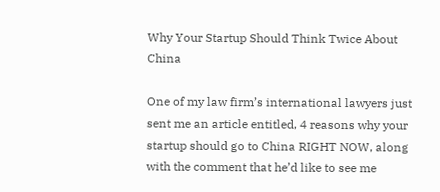Why Your Startup Should Think Twice About China

One of my law firm’s international lawyers just sent me an article entitled, 4 reasons why your startup should go to China RIGHT NOW, along with the comment that he’d like to see me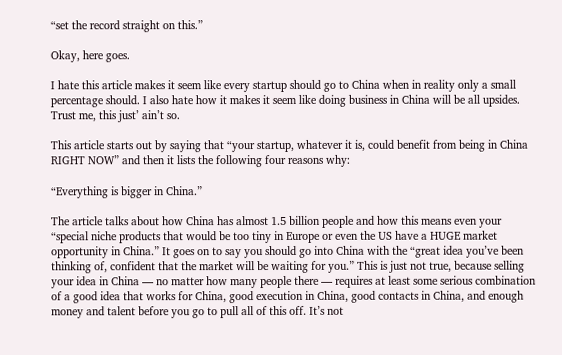“set the record straight on this.”

Okay, here goes.

I hate this article makes it seem like every startup should go to China when in reality only a small percentage should. I also hate how it makes it seem like doing business in China will be all upsides. Trust me, this just’ ain’t so.

This article starts out by saying that “your startup, whatever it is, could benefit from being in China RIGHT NOW” and then it lists the following four reasons why:

“Everything is bigger in China.”

The article talks about how China has almost 1.5 billion people and how this means even your “special niche products that would be too tiny in Europe or even the US have a HUGE market opportunity in China.” It goes on to say you should go into China with the “great idea you’ve been thinking of, confident that the market will be waiting for you.” This is just not true, because selling your idea in China — no matter how many people there — requires at least some serious combination of a good idea that works for China, good execution in China, good contacts in China, and enough money and talent before you go to pull all of this off. It’s not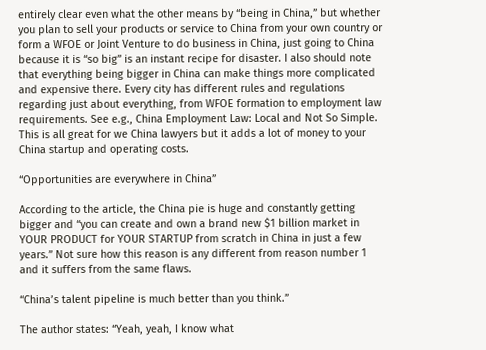entirely clear even what the other means by “being in China,” but whether you plan to sell your products or service to China from your own country or form a WFOE or Joint Venture to do business in China, just going to China because it is “so big” is an instant recipe for disaster. I also should note that everything being bigger in China can make things more complicated and expensive there. Every city has different rules and regulations regarding just about everything, from WFOE formation to employment law requirements. See e.g., China Employment Law: Local and Not So Simple. This is all great for we China lawyers but it adds a lot of money to your China startup and operating costs.

“Opportunities are everywhere in China”

According to the article, the China pie is huge and constantly getting bigger and “you can create and own a brand new $1 billion market in YOUR PRODUCT for YOUR STARTUP from scratch in China in just a few years.” Not sure how this reason is any different from reason number 1 and it suffers from the same flaws.

“China’s talent pipeline is much better than you think.”

The author states: “Yeah, yeah, I know what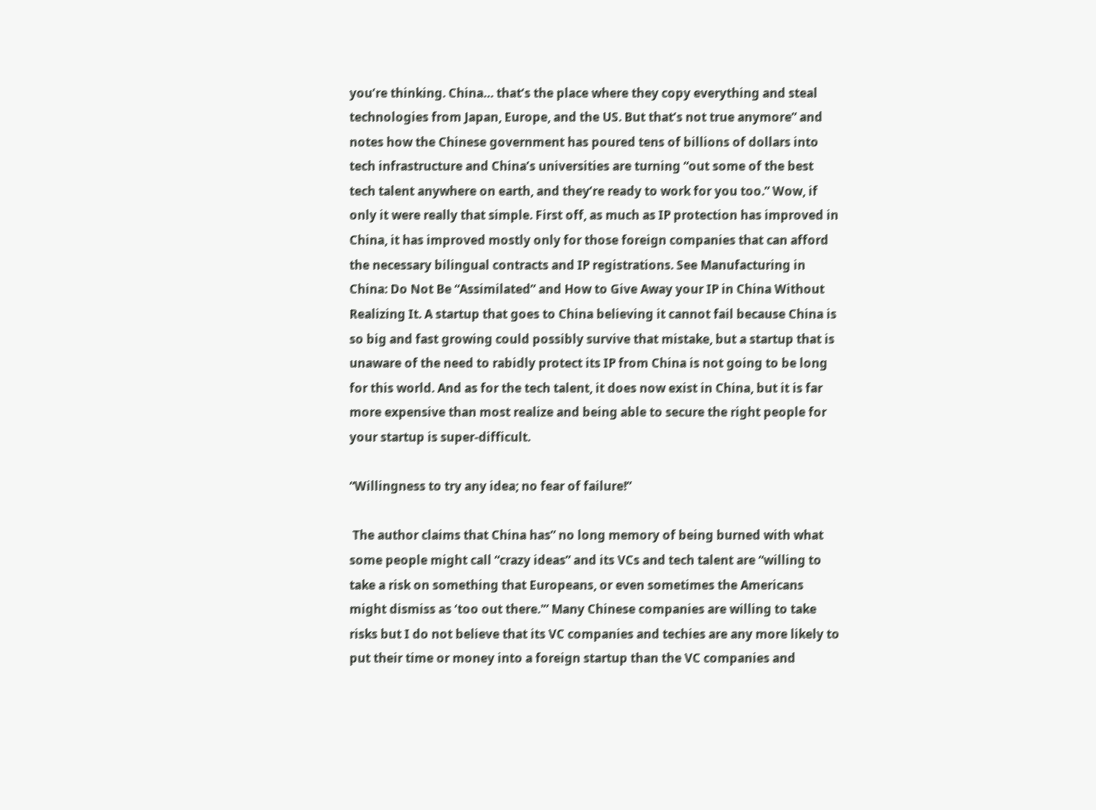you’re thinking. China… that’s the place where they copy everything and steal technologies from Japan, Europe, and the US. But that’s not true anymore” and notes how the Chinese government has poured tens of billions of dollars into tech infrastructure and China’s universities are turning “out some of the best tech talent anywhere on earth, and they’re ready to work for you too.” Wow, if only it were really that simple. First off, as much as IP protection has improved in China, it has improved mostly only for those foreign companies that can afford the necessary bilingual contracts and IP registrations. See Manufacturing in China: Do Not Be “Assimilated” and How to Give Away your IP in China Without Realizing It. A startup that goes to China believing it cannot fail because China is so big and fast growing could possibly survive that mistake, but a startup that is unaware of the need to rabidly protect its IP from China is not going to be long for this world. And as for the tech talent, it does now exist in China, but it is far more expensive than most realize and being able to secure the right people for your startup is super-difficult.

“Willingness to try any idea; no fear of failure!”

 The author claims that China has” no long memory of being burned with what some people might call “crazy ideas” and its VCs and tech talent are “willing to take a risk on something that Europeans, or even sometimes the Americans might dismiss as ‘too out there.'” Many Chinese companies are willing to take risks but I do not believe that its VC companies and techies are any more likely to put their time or money into a foreign startup than the VC companies and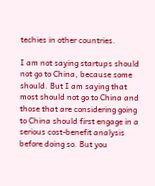techies in other countries.

I am not saying startups should not go to China, because some should. But I am saying that most should not go to China and those that are considering going to China should first engage in a serious cost-benefit analysis before doing so. But you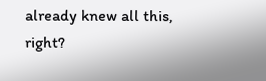already knew all this, right?